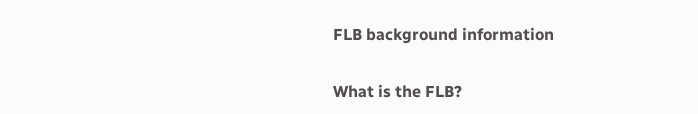FLB background information

What is the FLB?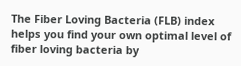The Fiber Loving Bacteria (FLB) index helps you find your own optimal level of fiber loving bacteria by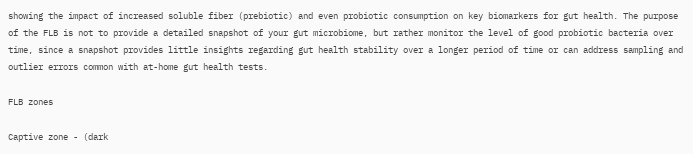showing the impact of increased soluble fiber (prebiotic) and even probiotic consumption on key biomarkers for gut health. The purpose of the FLB is not to provide a detailed snapshot of your gut microbiome, but rather monitor the level of good probiotic bacteria over time, since a snapshot provides little insights regarding gut health stability over a longer period of time or can address sampling and outlier errors common with at-home gut health tests.

FLB zones

Captive zone - (dark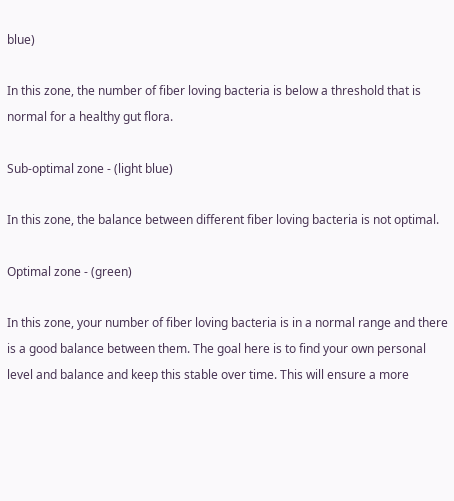blue)

In this zone, the number of fiber loving bacteria is below a threshold that is normal for a healthy gut flora.

Sub-optimal zone - (light blue)

In this zone, the balance between different fiber loving bacteria is not optimal.

Optimal zone - (green)

In this zone, your number of fiber loving bacteria is in a normal range and there is a good balance between them. The goal here is to find your own personal level and balance and keep this stable over time. This will ensure a more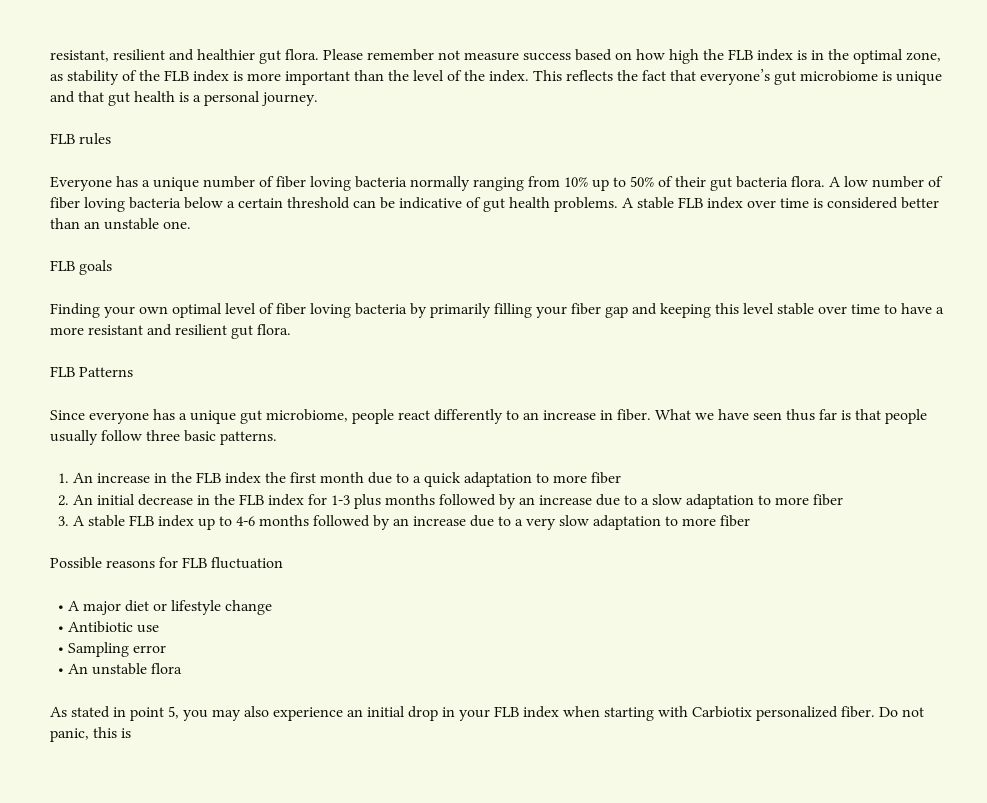resistant, resilient and healthier gut flora. Please remember not measure success based on how high the FLB index is in the optimal zone, as stability of the FLB index is more important than the level of the index. This reflects the fact that everyone’s gut microbiome is unique and that gut health is a personal journey.

FLB rules

Everyone has a unique number of fiber loving bacteria normally ranging from 10% up to 50% of their gut bacteria flora. A low number of fiber loving bacteria below a certain threshold can be indicative of gut health problems. A stable FLB index over time is considered better than an unstable one.

FLB goals

Finding your own optimal level of fiber loving bacteria by primarily filling your fiber gap and keeping this level stable over time to have a more resistant and resilient gut flora.

FLB Patterns

Since everyone has a unique gut microbiome, people react differently to an increase in fiber. What we have seen thus far is that people usually follow three basic patterns.

  1. An increase in the FLB index the first month due to a quick adaptation to more fiber
  2. An initial decrease in the FLB index for 1-3 plus months followed by an increase due to a slow adaptation to more fiber
  3. A stable FLB index up to 4-6 months followed by an increase due to a very slow adaptation to more fiber

Possible reasons for FLB fluctuation

  • A major diet or lifestyle change
  • Antibiotic use
  • Sampling error
  • An unstable flora

As stated in point 5, you may also experience an initial drop in your FLB index when starting with Carbiotix personalized fiber. Do not panic, this is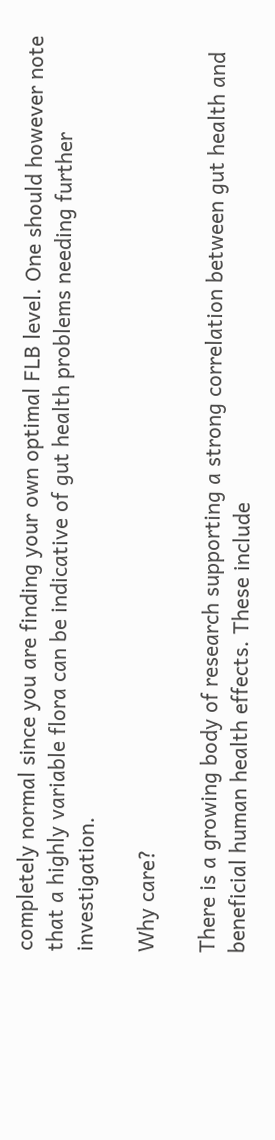completely normal since you are finding your own optimal FLB level. One should however note that a highly variable flora can be indicative of gut health problems needing further investigation.

Why care?

There is a growing body of research supporting a strong correlation between gut health and beneficial human health effects. These include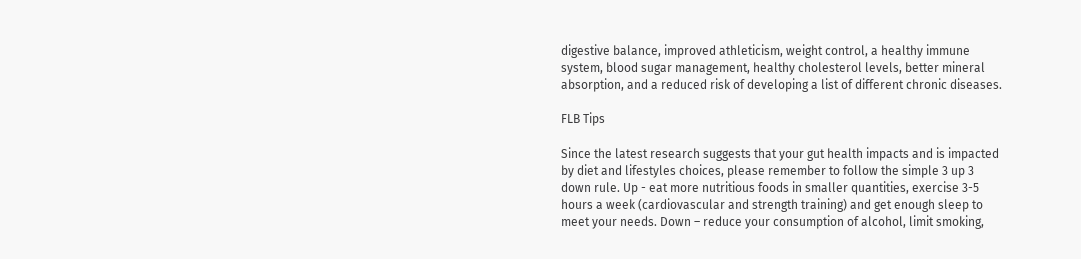digestive balance, improved athleticism, weight control, a healthy immune system, blood sugar management, healthy cholesterol levels, better mineral absorption, and a reduced risk of developing a list of different chronic diseases.

FLB Tips

Since the latest research suggests that your gut health impacts and is impacted by diet and lifestyles choices, please remember to follow the simple 3 up 3 down rule. Up - eat more nutritious foods in smaller quantities, exercise 3-5 hours a week (cardiovascular and strength training) and get enough sleep to meet your needs. Down – reduce your consumption of alcohol, limit smoking,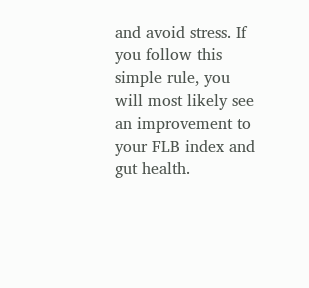and avoid stress. If you follow this simple rule, you will most likely see an improvement to your FLB index and gut health.